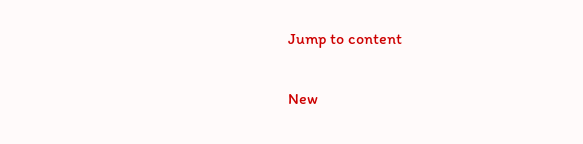Jump to content

New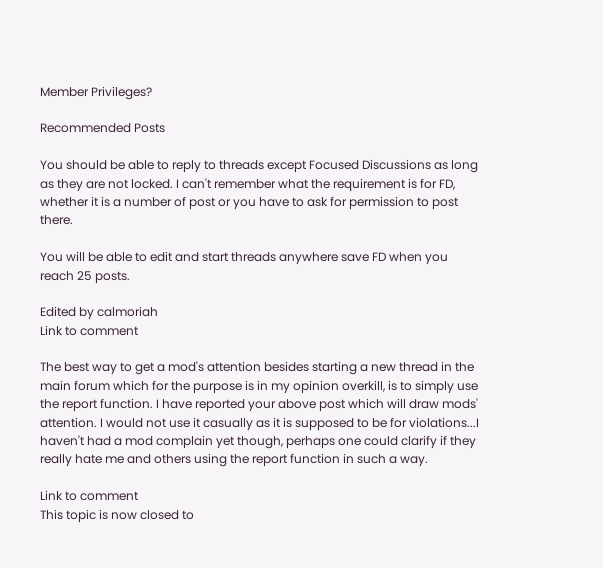Member Privileges?

Recommended Posts

You should be able to reply to threads except Focused Discussions as long as they are not locked. I can't remember what the requirement is for FD, whether it is a number of post or you have to ask for permission to post there.

You will be able to edit and start threads anywhere save FD when you reach 25 posts.

Edited by calmoriah
Link to comment

The best way to get a mod's attention besides starting a new thread in the main forum which for the purpose is in my opinion overkill, is to simply use the report function. I have reported your above post which will draw mods' attention. I would not use it casually as it is supposed to be for violations...I haven't had a mod complain yet though, perhaps one could clarify if they really hate me and others using the report function in such a way.

Link to comment
This topic is now closed to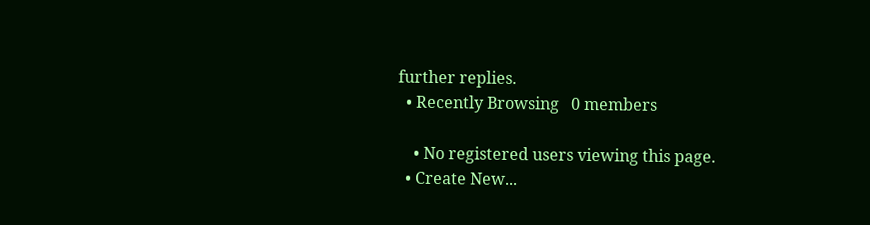further replies.
  • Recently Browsing   0 members

    • No registered users viewing this page.
  • Create New...